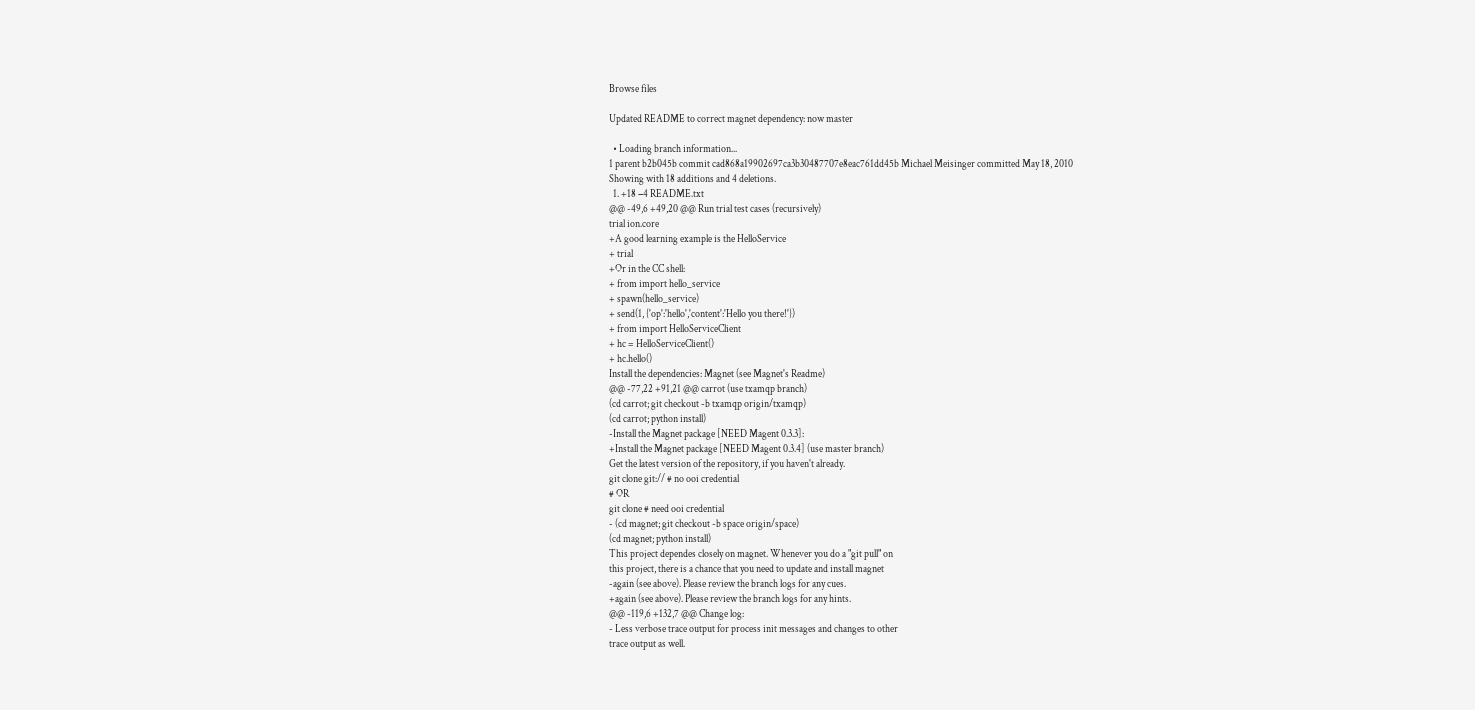Browse files

Updated README to correct magnet dependency: now master

  • Loading branch information...
1 parent b2b045b commit cad868a19902697ca3b30487707e8eac761dd45b Michael Meisinger committed May 18, 2010
Showing with 18 additions and 4 deletions.
  1. +18 −4 README.txt
@@ -49,6 +49,20 @@ Run trial test cases (recursively)
trial ion.core
+A good learning example is the HelloService
+ trial
+Or in the CC shell:
+ from import hello_service
+ spawn(hello_service)
+ send(1, {'op':'hello','content':'Hello you there!'})
+ from import HelloServiceClient
+ hc = HelloServiceClient()
+ hc.hello()
Install the dependencies: Magnet (see Magnet's Readme)
@@ -77,22 +91,21 @@ carrot (use txamqp branch)
(cd carrot; git checkout -b txamqp origin/txamqp)
(cd carrot; python install)
-Install the Magnet package [NEED Magent 0.3.3]:
+Install the Magnet package [NEED Magent 0.3.4] (use master branch)
Get the latest version of the repository, if you haven't already.
git clone git:// # no ooi credential
# OR
git clone # need ooi credential
- (cd magnet; git checkout -b space origin/space)
(cd magnet; python install)
This project dependes closely on magnet. Whenever you do a "git pull" on
this project, there is a chance that you need to update and install magnet
-again (see above). Please review the branch logs for any cues.
+again (see above). Please review the branch logs for any hints.
@@ -119,6 +132,7 @@ Change log:
- Less verbose trace output for process init messages and changes to other
trace output as well.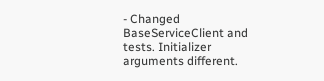- Changed BaseServiceClient and tests. Initializer arguments different.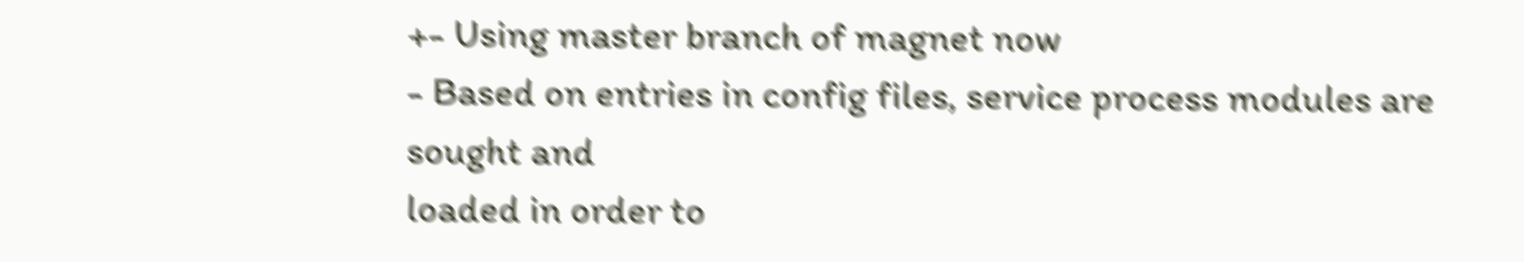+- Using master branch of magnet now
- Based on entries in config files, service process modules are sought and
loaded in order to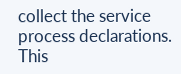collect the service process declarations. This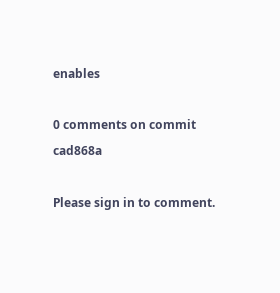enables

0 comments on commit cad868a

Please sign in to comment.